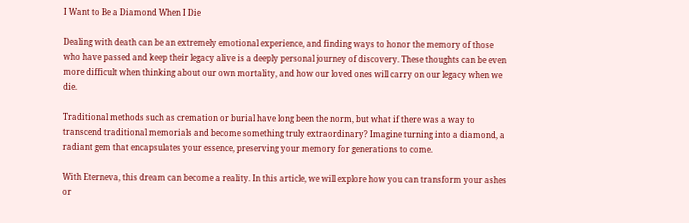I Want to Be a Diamond When I Die

Dealing with death can be an extremely emotional experience, and finding ways to honor the memory of those who have passed and keep their legacy alive is a deeply personal journey of discovery. These thoughts can be even more difficult when thinking about our own mortality, and how our loved ones will carry on our legacy when we die.

Traditional methods such as cremation or burial have long been the norm, but what if there was a way to transcend traditional memorials and become something truly extraordinary? Imagine turning into a diamond, a radiant gem that encapsulates your essence, preserving your memory for generations to come.

With Eterneva, this dream can become a reality. In this article, we will explore how you can transform your ashes or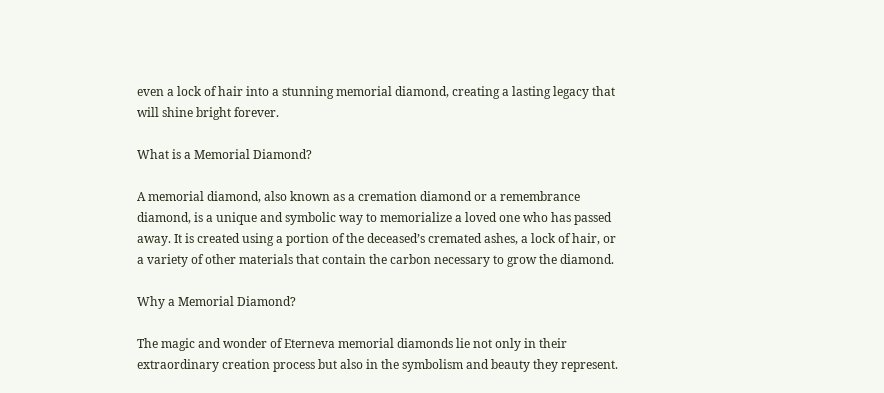even a lock of hair into a stunning memorial diamond, creating a lasting legacy that will shine bright forever.

What is a Memorial Diamond?

A memorial diamond, also known as a cremation diamond or a remembrance diamond, is a unique and symbolic way to memorialize a loved one who has passed away. It is created using a portion of the deceased’s cremated ashes, a lock of hair, or a variety of other materials that contain the carbon necessary to grow the diamond.

Why a Memorial Diamond?

The magic and wonder of Eterneva memorial diamonds lie not only in their extraordinary creation process but also in the symbolism and beauty they represent.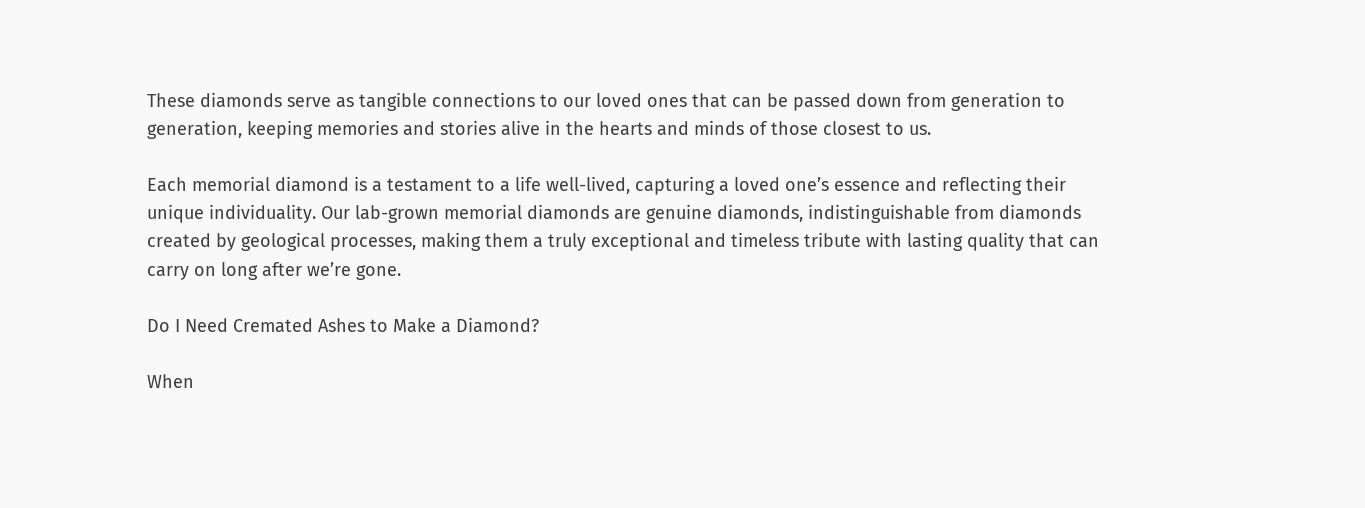These diamonds serve as tangible connections to our loved ones that can be passed down from generation to generation, keeping memories and stories alive in the hearts and minds of those closest to us.

Each memorial diamond is a testament to a life well-lived, capturing a loved one’s essence and reflecting their unique individuality. Our lab-grown memorial diamonds are genuine diamonds, indistinguishable from diamonds created by geological processes, making them a truly exceptional and timeless tribute with lasting quality that can carry on long after we’re gone.

Do I Need Cremated Ashes to Make a Diamond?

When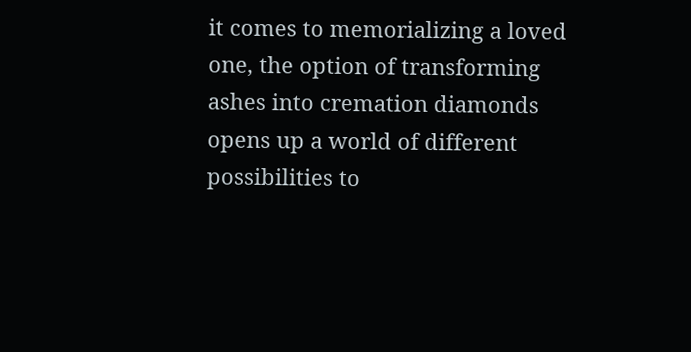it comes to memorializing a loved one, the option of transforming ashes into cremation diamonds opens up a world of different possibilities to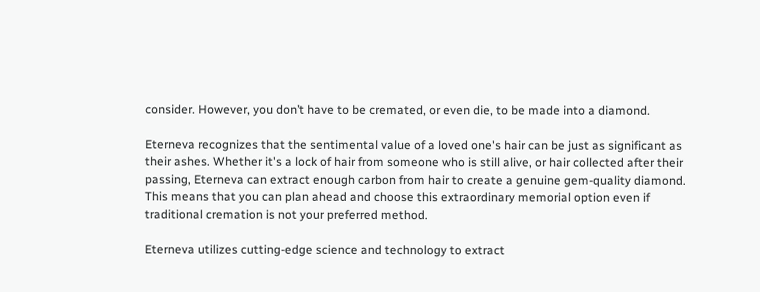consider. However, you don’t have to be cremated, or even die, to be made into a diamond.

Eterneva recognizes that the sentimental value of a loved one's hair can be just as significant as their ashes. Whether it's a lock of hair from someone who is still alive, or hair collected after their passing, Eterneva can extract enough carbon from hair to create a genuine gem-quality diamond. This means that you can plan ahead and choose this extraordinary memorial option even if traditional cremation is not your preferred method.

Eterneva utilizes cutting-edge science and technology to extract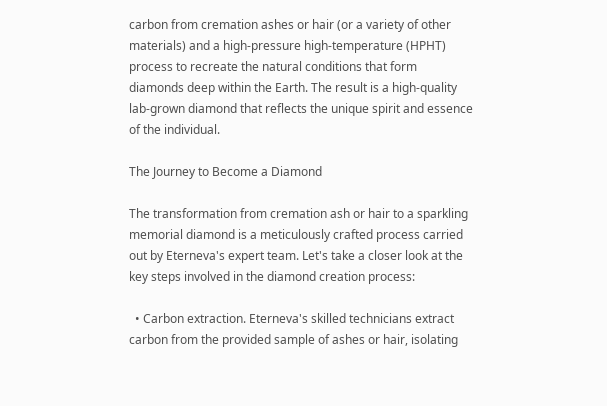carbon from cremation ashes or hair (or a variety of other materials) and a high-pressure high-temperature (HPHT) process to recreate the natural conditions that form diamonds deep within the Earth. The result is a high-quality lab-grown diamond that reflects the unique spirit and essence of the individual.

The Journey to Become a Diamond

The transformation from cremation ash or hair to a sparkling memorial diamond is a meticulously crafted process carried out by Eterneva's expert team. Let's take a closer look at the key steps involved in the diamond creation process:

  • Carbon extraction. Eterneva's skilled technicians extract carbon from the provided sample of ashes or hair, isolating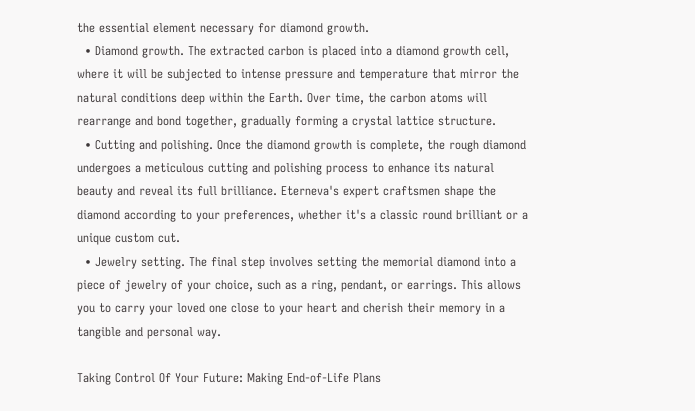the essential element necessary for diamond growth.
  • Diamond growth. The extracted carbon is placed into a diamond growth cell, where it will be subjected to intense pressure and temperature that mirror the natural conditions deep within the Earth. Over time, the carbon atoms will rearrange and bond together, gradually forming a crystal lattice structure.
  • Cutting and polishing. Once the diamond growth is complete, the rough diamond undergoes a meticulous cutting and polishing process to enhance its natural beauty and reveal its full brilliance. Eterneva's expert craftsmen shape the diamond according to your preferences, whether it's a classic round brilliant or a unique custom cut.
  • Jewelry setting. The final step involves setting the memorial diamond into a piece of jewelry of your choice, such as a ring, pendant, or earrings. This allows you to carry your loved one close to your heart and cherish their memory in a tangible and personal way.

Taking Control Of Your Future: Making End-of-Life Plans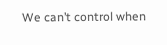We can’t control when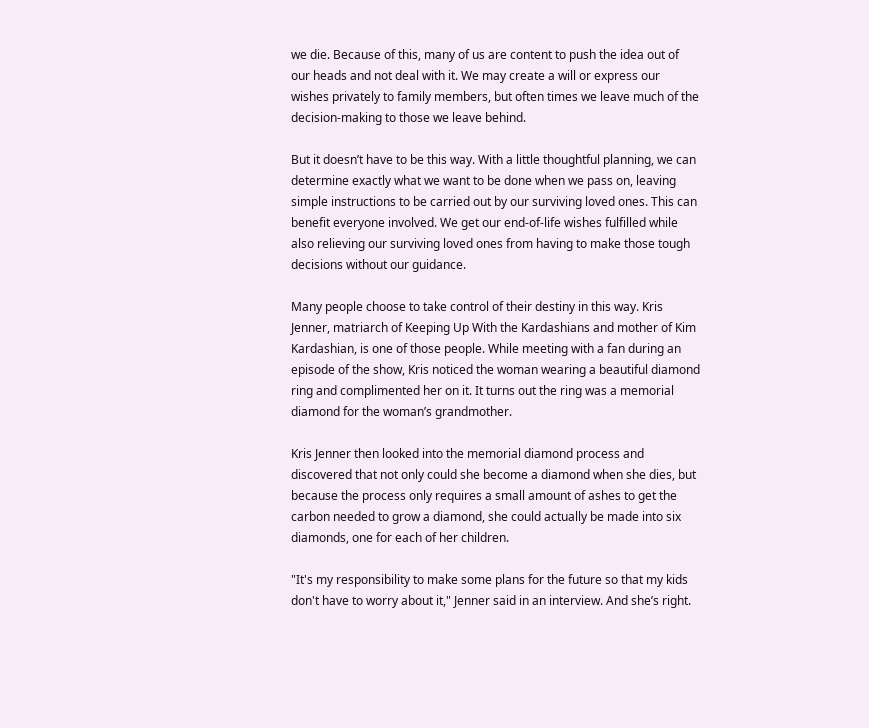we die. Because of this, many of us are content to push the idea out of our heads and not deal with it. We may create a will or express our wishes privately to family members, but often times we leave much of the decision-making to those we leave behind.

But it doesn’t have to be this way. With a little thoughtful planning, we can determine exactly what we want to be done when we pass on, leaving simple instructions to be carried out by our surviving loved ones. This can benefit everyone involved. We get our end-of-life wishes fulfilled while also relieving our surviving loved ones from having to make those tough decisions without our guidance.

Many people choose to take control of their destiny in this way. Kris Jenner, matriarch of Keeping Up With the Kardashians and mother of Kim Kardashian, is one of those people. While meeting with a fan during an episode of the show, Kris noticed the woman wearing a beautiful diamond ring and complimented her on it. It turns out the ring was a memorial diamond for the woman’s grandmother.

Kris Jenner then looked into the memorial diamond process and discovered that not only could she become a diamond when she dies, but because the process only requires a small amount of ashes to get the carbon needed to grow a diamond, she could actually be made into six diamonds, one for each of her children.

"It's my responsibility to make some plans for the future so that my kids don't have to worry about it," Jenner said in an interview. And she’s right.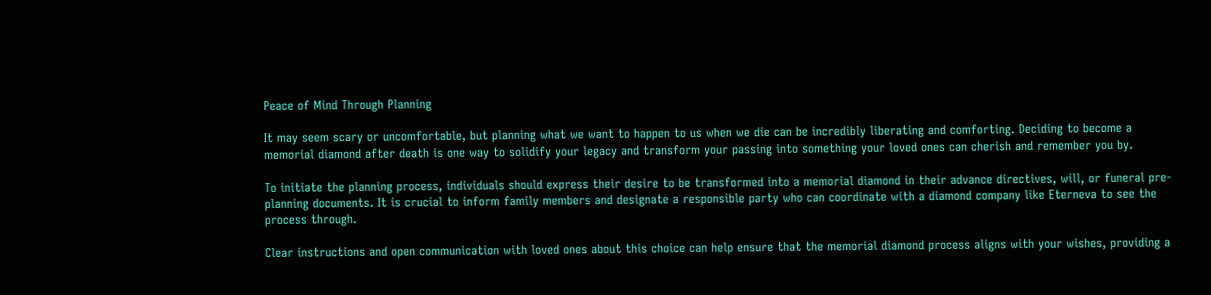Peace of Mind Through Planning

It may seem scary or uncomfortable, but planning what we want to happen to us when we die can be incredibly liberating and comforting. Deciding to become a memorial diamond after death is one way to solidify your legacy and transform your passing into something your loved ones can cherish and remember you by.

To initiate the planning process, individuals should express their desire to be transformed into a memorial diamond in their advance directives, will, or funeral pre-planning documents. It is crucial to inform family members and designate a responsible party who can coordinate with a diamond company like Eterneva to see the process through.

Clear instructions and open communication with loved ones about this choice can help ensure that the memorial diamond process aligns with your wishes, providing a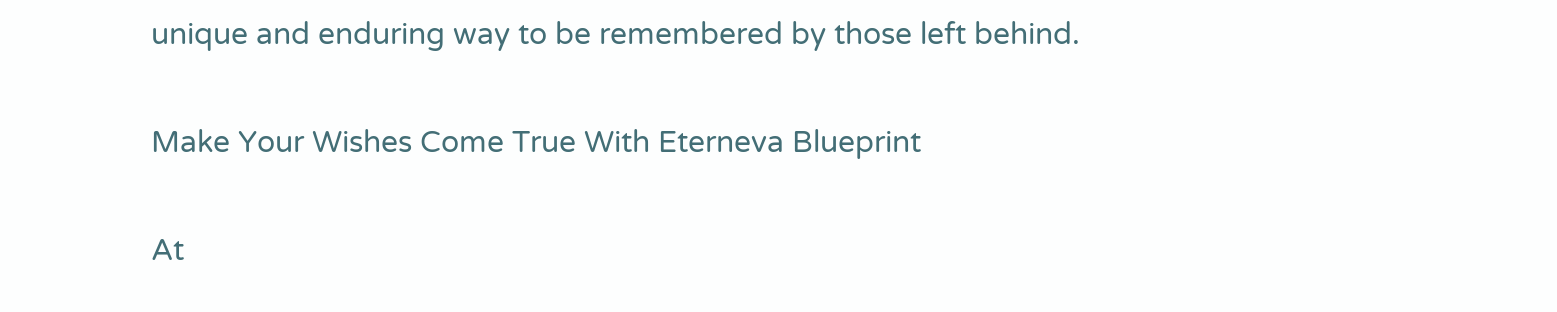unique and enduring way to be remembered by those left behind.

Make Your Wishes Come True With Eterneva Blueprint

At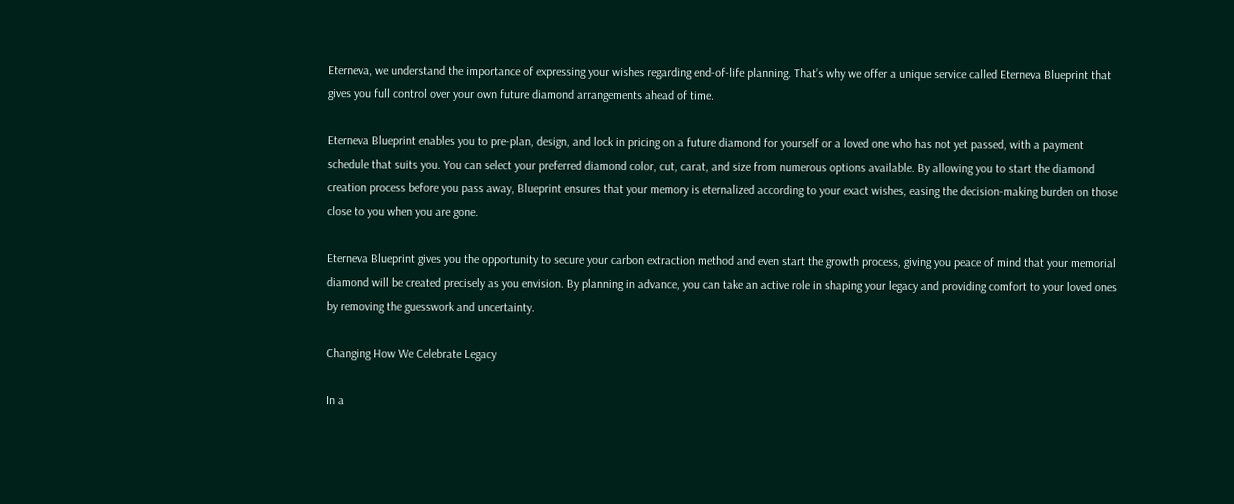Eterneva, we understand the importance of expressing your wishes regarding end-of-life planning. That’s why we offer a unique service called Eterneva Blueprint that gives you full control over your own future diamond arrangements ahead of time.

Eterneva Blueprint enables you to pre-plan, design, and lock in pricing on a future diamond for yourself or a loved one who has not yet passed, with a payment schedule that suits you. You can select your preferred diamond color, cut, carat, and size from numerous options available. By allowing you to start the diamond creation process before you pass away, Blueprint ensures that your memory is eternalized according to your exact wishes, easing the decision-making burden on those close to you when you are gone.

Eterneva Blueprint gives you the opportunity to secure your carbon extraction method and even start the growth process, giving you peace of mind that your memorial diamond will be created precisely as you envision. By planning in advance, you can take an active role in shaping your legacy and providing comfort to your loved ones by removing the guesswork and uncertainty.

Changing How We Celebrate Legacy

In a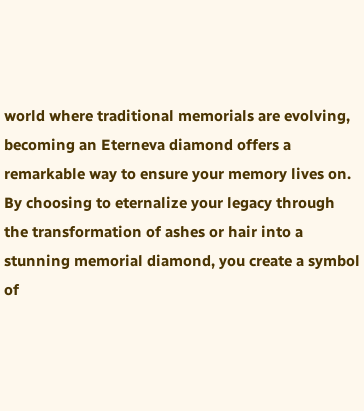world where traditional memorials are evolving, becoming an Eterneva diamond offers a remarkable way to ensure your memory lives on. By choosing to eternalize your legacy through the transformation of ashes or hair into a stunning memorial diamond, you create a symbol of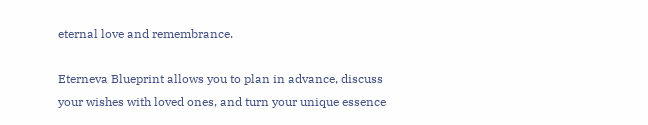eternal love and remembrance.

Eterneva Blueprint allows you to plan in advance, discuss your wishes with loved ones, and turn your unique essence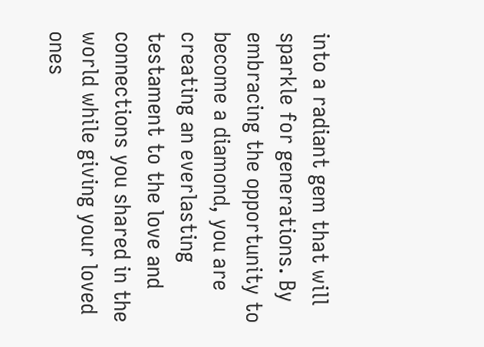into a radiant gem that will sparkle for generations. By embracing the opportunity to become a diamond, you are creating an everlasting testament to the love and connections you shared in the world while giving your loved ones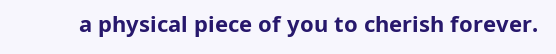a physical piece of you to cherish forever.